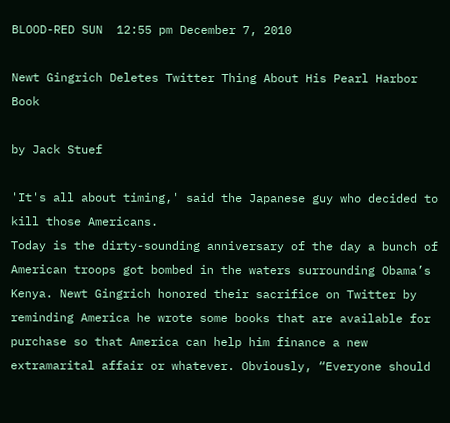BLOOD-RED SUN  12:55 pm December 7, 2010

Newt Gingrich Deletes Twitter Thing About His Pearl Harbor Book

by Jack Stuef

'It's all about timing,' said the Japanese guy who decided to kill those Americans.
Today is the dirty-sounding anniversary of the day a bunch of American troops got bombed in the waters surrounding Obama’s Kenya. Newt Gingrich honored their sacrifice on Twitter by reminding America he wrote some books that are available for purchase so that America can help him finance a new extramarital affair or whatever. Obviously, “Everyone should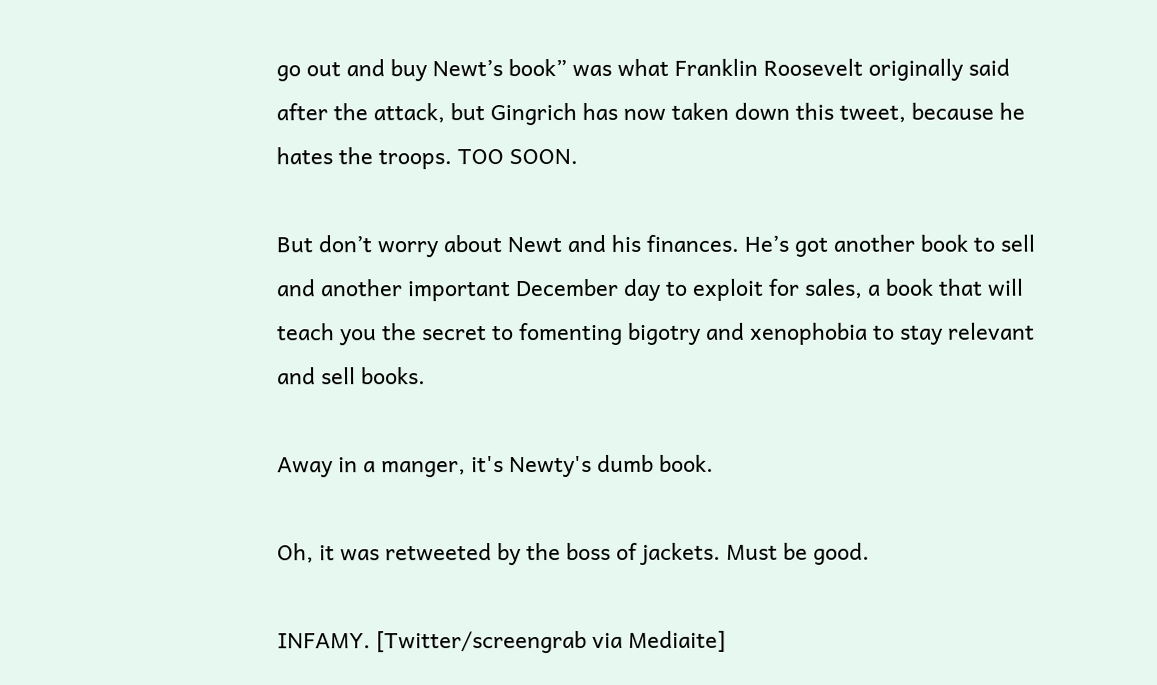go out and buy Newt’s book” was what Franklin Roosevelt originally said after the attack, but Gingrich has now taken down this tweet, because he hates the troops. TOO SOON.

But don’t worry about Newt and his finances. He’s got another book to sell and another important December day to exploit for sales, a book that will teach you the secret to fomenting bigotry and xenophobia to stay relevant and sell books.

Away in a manger, it's Newty's dumb book.

Oh, it was retweeted by the boss of jackets. Must be good.

INFAMY. [Twitter/screengrab via Mediaite]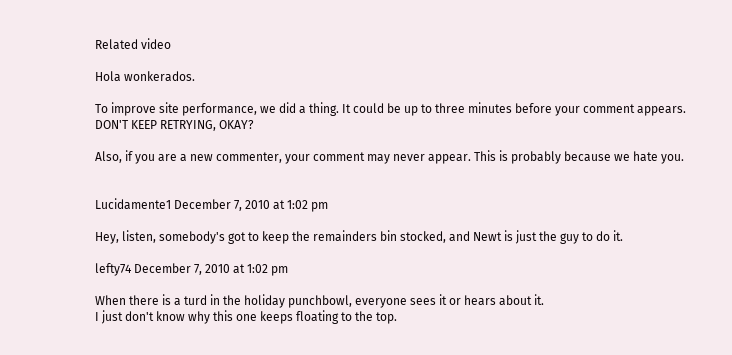Related video

Hola wonkerados.

To improve site performance, we did a thing. It could be up to three minutes before your comment appears. DON'T KEEP RETRYING, OKAY?

Also, if you are a new commenter, your comment may never appear. This is probably because we hate you.


Lucidamente1 December 7, 2010 at 1:02 pm

Hey, listen, somebody's got to keep the remainders bin stocked, and Newt is just the guy to do it.

lefty74 December 7, 2010 at 1:02 pm

When there is a turd in the holiday punchbowl, everyone sees it or hears about it.
I just don't know why this one keeps floating to the top.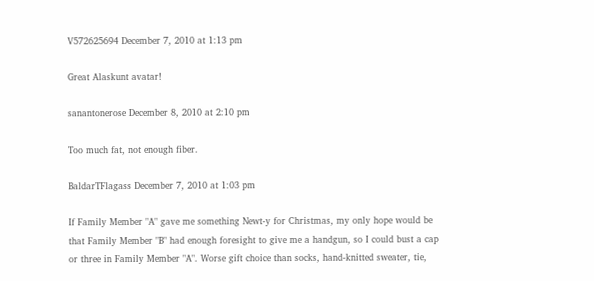V572625694 December 7, 2010 at 1:13 pm

Great Alaskunt avatar!

sanantonerose December 8, 2010 at 2:10 pm

Too much fat, not enough fiber.

BaldarTFlagass December 7, 2010 at 1:03 pm

If Family Member "A" gave me something Newt-y for Christmas, my only hope would be that Family Member "B" had enough foresight to give me a handgun, so I could bust a cap or three in Family Member "A". Worse gift choice than socks, hand-knitted sweater, tie,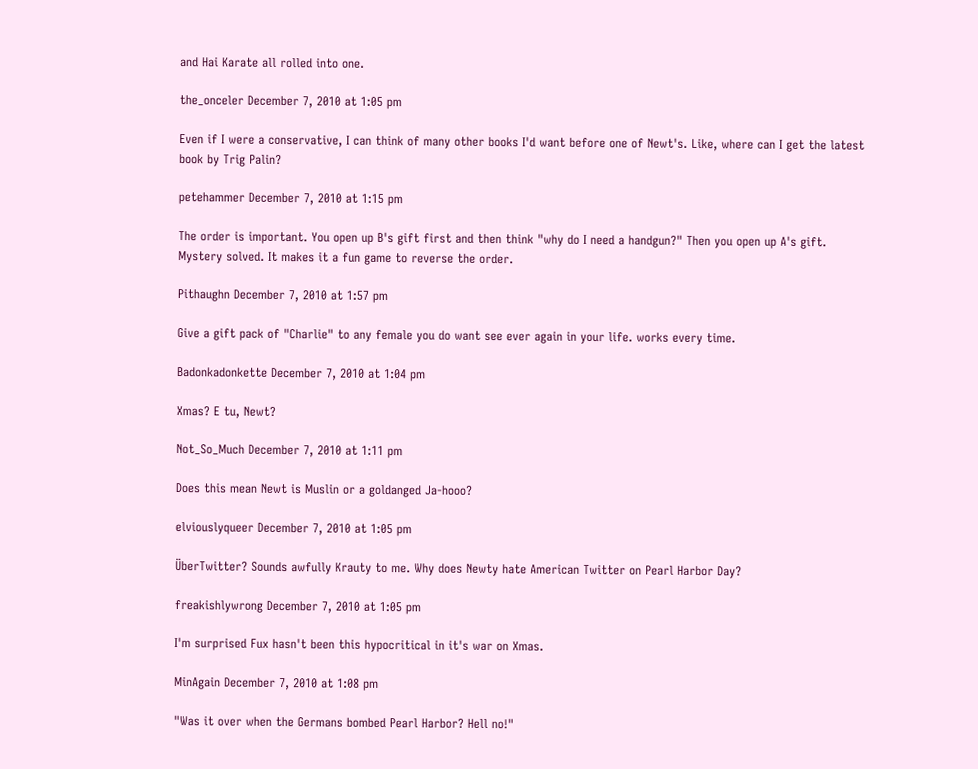and Hai Karate all rolled into one.

the_onceler December 7, 2010 at 1:05 pm

Even if I were a conservative, I can think of many other books I'd want before one of Newt's. Like, where can I get the latest book by Trig Palin?

petehammer December 7, 2010 at 1:15 pm

The order is important. You open up B's gift first and then think "why do I need a handgun?" Then you open up A's gift. Mystery solved. It makes it a fun game to reverse the order.

Pithaughn December 7, 2010 at 1:57 pm

Give a gift pack of "Charlie" to any female you do want see ever again in your life. works every time.

Badonkadonkette December 7, 2010 at 1:04 pm

Xmas? E tu, Newt?

Not_So_Much December 7, 2010 at 1:11 pm

Does this mean Newt is Muslin or a goldanged Ja-hooo?

elviouslyqueer December 7, 2010 at 1:05 pm

ÜberTwitter? Sounds awfully Krauty to me. Why does Newty hate American Twitter on Pearl Harbor Day?

freakishlywrong December 7, 2010 at 1:05 pm

I'm surprised Fux hasn't been this hypocritical in it's war on Xmas.

MinAgain December 7, 2010 at 1:08 pm

"Was it over when the Germans bombed Pearl Harbor? Hell no!"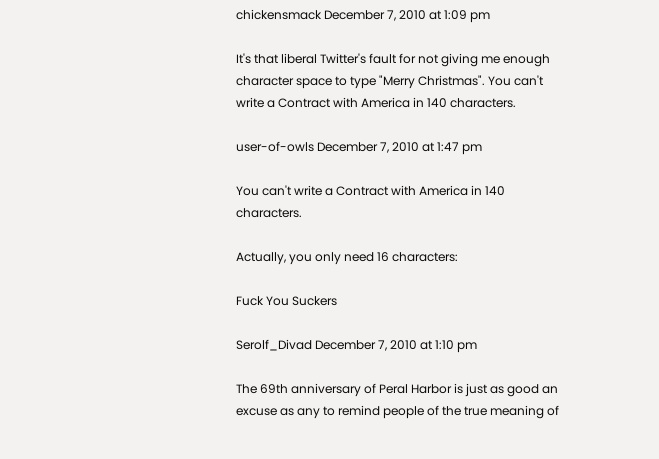chickensmack December 7, 2010 at 1:09 pm

It's that liberal Twitter's fault for not giving me enough character space to type "Merry Christmas". You can't write a Contract with America in 140 characters.

user-of-owls December 7, 2010 at 1:47 pm

You can't write a Contract with America in 140 characters.

Actually, you only need 16 characters:

Fuck You Suckers

Serolf_Divad December 7, 2010 at 1:10 pm

The 69th anniversary of Peral Harbor is just as good an excuse as any to remind people of the true meaning of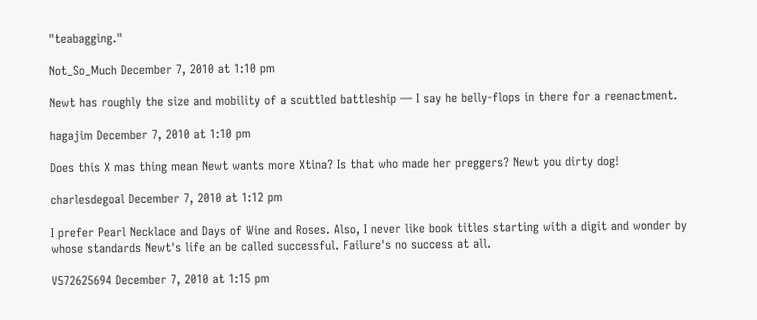"teabagging."

Not_So_Much December 7, 2010 at 1:10 pm

Newt has roughly the size and mobility of a scuttled battleship — I say he belly-flops in there for a reenactment.

hagajim December 7, 2010 at 1:10 pm

Does this X mas thing mean Newt wants more Xtina? Is that who made her preggers? Newt you dirty dog!

charlesdegoal December 7, 2010 at 1:12 pm

I prefer Pearl Necklace and Days of Wine and Roses. Also, I never like book titles starting with a digit and wonder by whose standards Newt's life an be called successful. Failure's no success at all.

V572625694 December 7, 2010 at 1:15 pm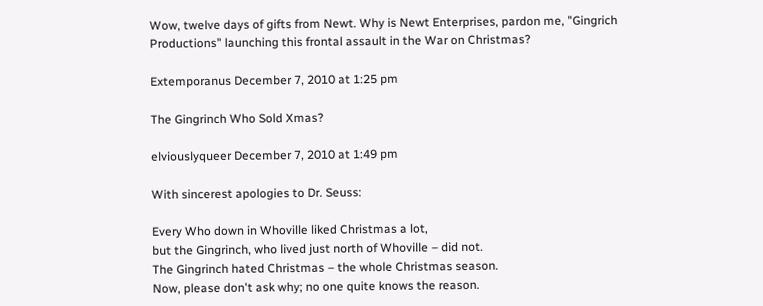Wow, twelve days of gifts from Newt. Why is Newt Enterprises, pardon me, "Gingrich Productions" launching this frontal assault in the War on Christmas?

Extemporanus December 7, 2010 at 1:25 pm

The Gingrinch Who Sold Xmas?

elviouslyqueer December 7, 2010 at 1:49 pm

With sincerest apologies to Dr. Seuss:

Every Who down in Whoville liked Christmas a lot,
but the Gingrinch, who lived just north of Whoville – did not.
The Gingrinch hated Christmas – the whole Christmas season.
Now, please don't ask why; no one quite knows the reason.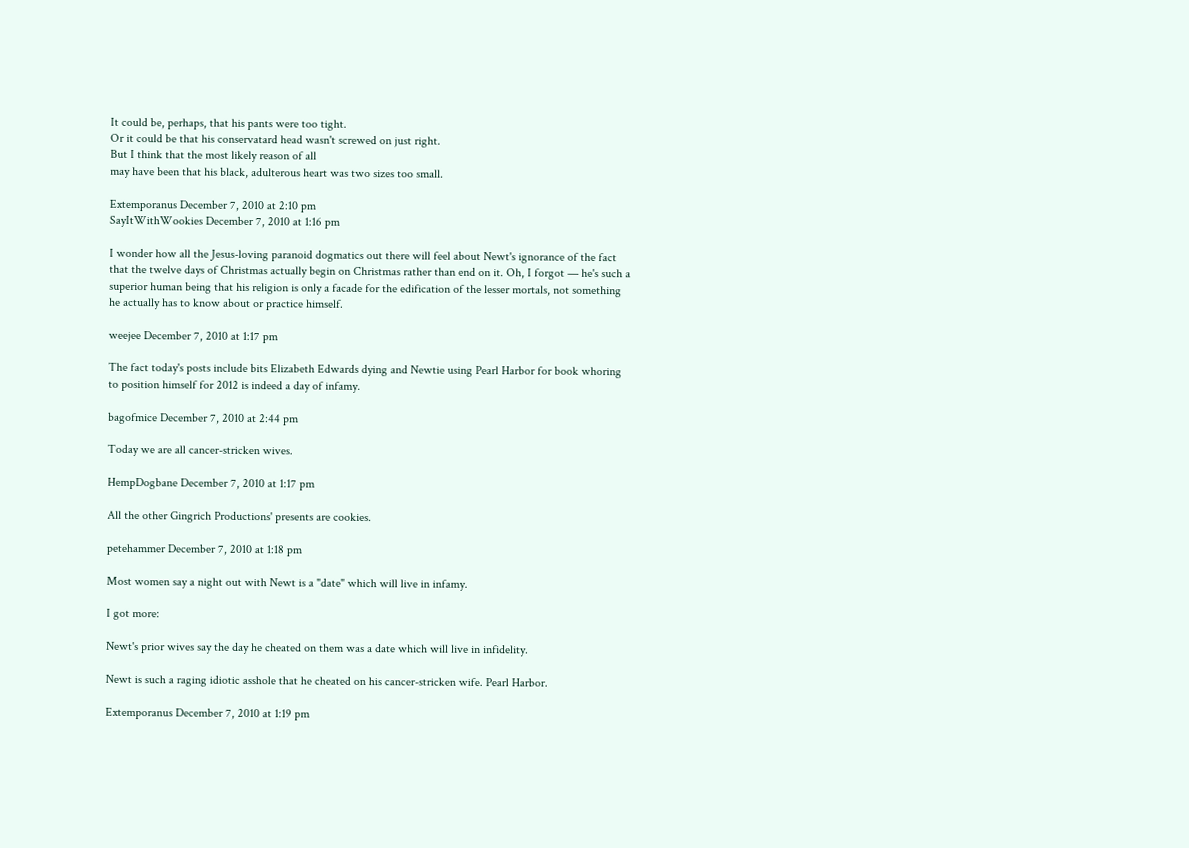It could be, perhaps, that his pants were too tight.
Or it could be that his conservatard head wasn't screwed on just right.
But I think that the most likely reason of all
may have been that his black, adulterous heart was two sizes too small.

Extemporanus December 7, 2010 at 2:10 pm
SayItWithWookies December 7, 2010 at 1:16 pm

I wonder how all the Jesus-loving paranoid dogmatics out there will feel about Newt's ignorance of the fact that the twelve days of Christmas actually begin on Christmas rather than end on it. Oh, I forgot — he's such a superior human being that his religion is only a facade for the edification of the lesser mortals, not something he actually has to know about or practice himself.

weejee December 7, 2010 at 1:17 pm

The fact today's posts include bits Elizabeth Edwards dying and Newtie using Pearl Harbor for book whoring to position himself for 2012 is indeed a day of infamy.

bagofmice December 7, 2010 at 2:44 pm

Today we are all cancer-stricken wives.

HempDogbane December 7, 2010 at 1:17 pm

All the other Gingrich Productions' presents are cookies.

petehammer December 7, 2010 at 1:18 pm

Most women say a night out with Newt is a "date" which will live in infamy.

I got more:

Newt's prior wives say the day he cheated on them was a date which will live in infidelity.

Newt is such a raging idiotic asshole that he cheated on his cancer-stricken wife. Pearl Harbor.

Extemporanus December 7, 2010 at 1:19 pm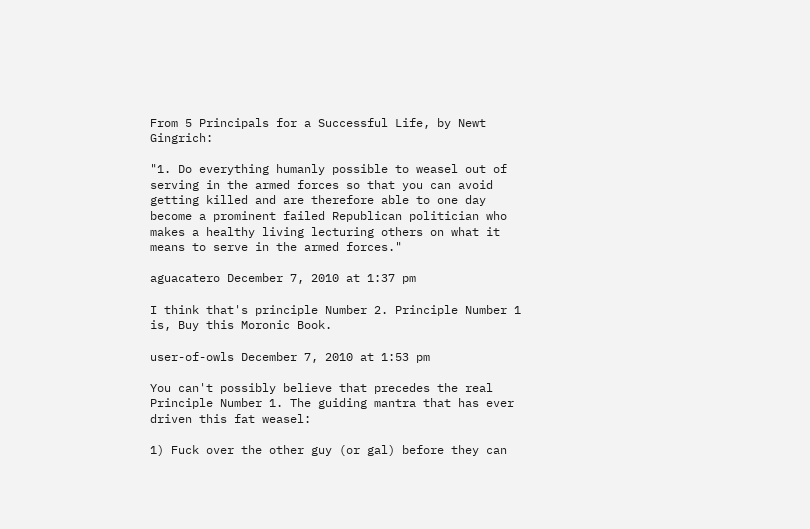From 5 Principals for a Successful Life, by Newt Gingrich:

"1. Do everything humanly possible to weasel out of serving in the armed forces so that you can avoid getting killed and are therefore able to one day become a prominent failed Republican politician who makes a healthy living lecturing others on what it means to serve in the armed forces."

aguacatero December 7, 2010 at 1:37 pm

I think that's principle Number 2. Principle Number 1 is, Buy this Moronic Book.

user-of-owls December 7, 2010 at 1:53 pm

You can't possibly believe that precedes the real Principle Number 1. The guiding mantra that has ever driven this fat weasel:

1) Fuck over the other guy (or gal) before they can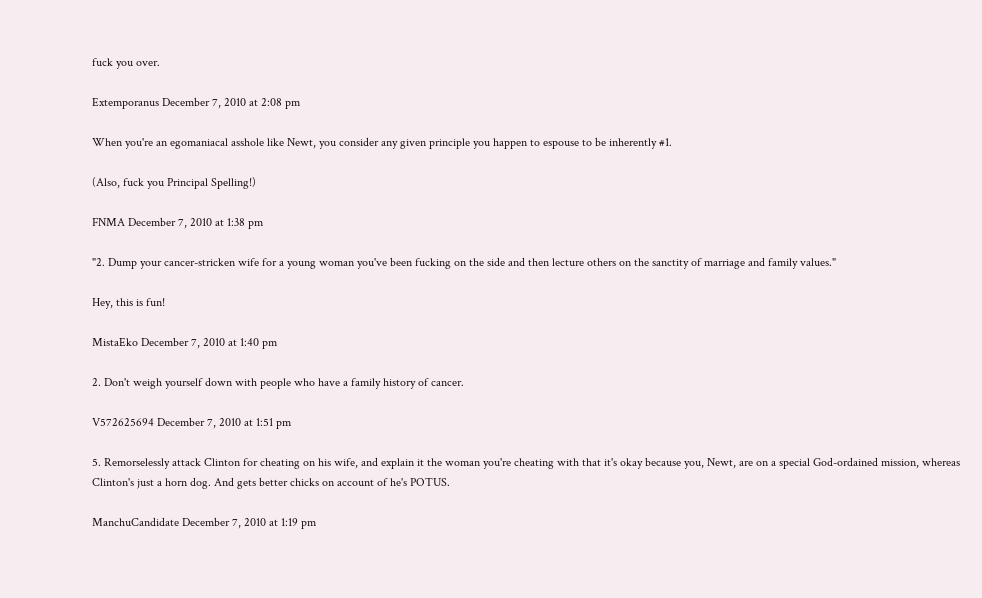fuck you over.

Extemporanus December 7, 2010 at 2:08 pm

When you're an egomaniacal asshole like Newt, you consider any given principle you happen to espouse to be inherently #1.

(Also, fuck you Principal Spelling!)

FNMA December 7, 2010 at 1:38 pm

"2. Dump your cancer-stricken wife for a young woman you've been fucking on the side and then lecture others on the sanctity of marriage and family values."

Hey, this is fun!

MistaEko December 7, 2010 at 1:40 pm

2. Don't weigh yourself down with people who have a family history of cancer.

V572625694 December 7, 2010 at 1:51 pm

5. Remorselessly attack Clinton for cheating on his wife, and explain it the woman you're cheating with that it's okay because you, Newt, are on a special God-ordained mission, whereas Clinton's just a horn dog. And gets better chicks on account of he's POTUS.

ManchuCandidate December 7, 2010 at 1:19 pm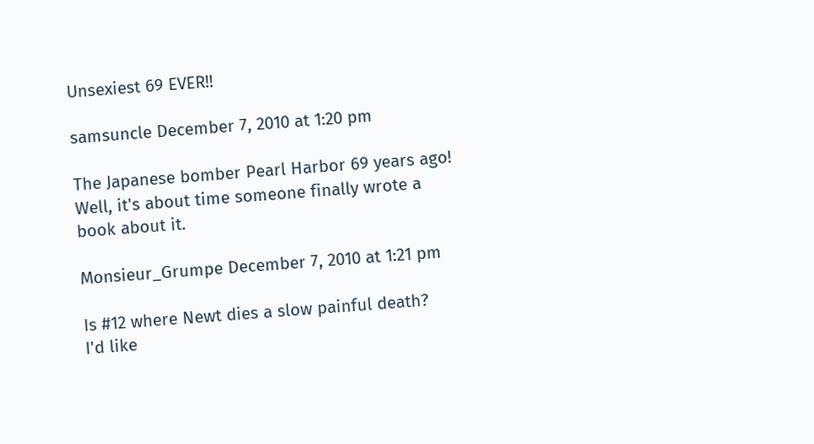Unsexiest 69 EVER!!

samsuncle December 7, 2010 at 1:20 pm

The Japanese bomber Pearl Harbor 69 years ago! Well, it's about time someone finally wrote a book about it.

Monsieur_Grumpe December 7, 2010 at 1:21 pm

Is #12 where Newt dies a slow painful death?
I'd like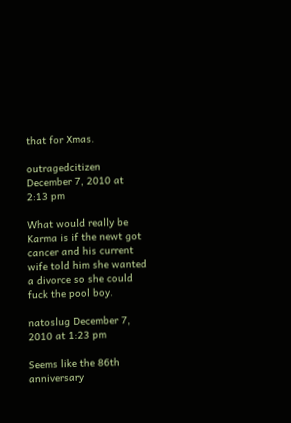that for Xmas.

outragedcitizen December 7, 2010 at 2:13 pm

What would really be Karma is if the newt got cancer and his current wife told him she wanted a divorce so she could fuck the pool boy.

natoslug December 7, 2010 at 1:23 pm

Seems like the 86th anniversary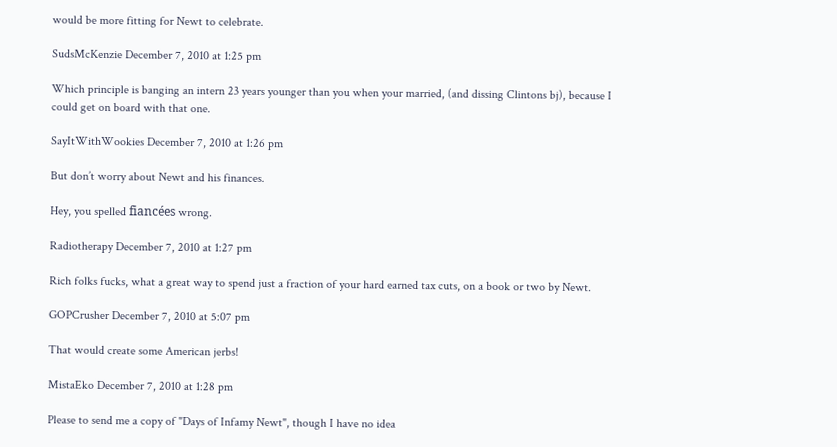would be more fitting for Newt to celebrate.

SudsMcKenzie December 7, 2010 at 1:25 pm

Which principle is banging an intern 23 years younger than you when your married, (and dissing Clintons bj), because I could get on board with that one.

SayItWithWookies December 7, 2010 at 1:26 pm

But don’t worry about Newt and his finances.

Hey, you spelled fiancées wrong.

Radiotherapy December 7, 2010 at 1:27 pm

Rich folks fucks, what a great way to spend just a fraction of your hard earned tax cuts, on a book or two by Newt.

GOPCrusher December 7, 2010 at 5:07 pm

That would create some American jerbs!

MistaEko December 7, 2010 at 1:28 pm

Please to send me a copy of "Days of Infamy Newt", though I have no idea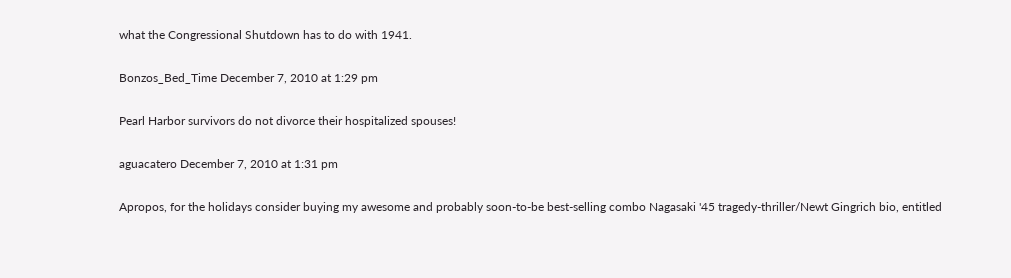what the Congressional Shutdown has to do with 1941.

Bonzos_Bed_Time December 7, 2010 at 1:29 pm

Pearl Harbor survivors do not divorce their hospitalized spouses!

aguacatero December 7, 2010 at 1:31 pm

Apropos, for the holidays consider buying my awesome and probably soon-to-be best-selling combo Nagasaki '45 tragedy-thriller/Newt Gingrich bio, entitled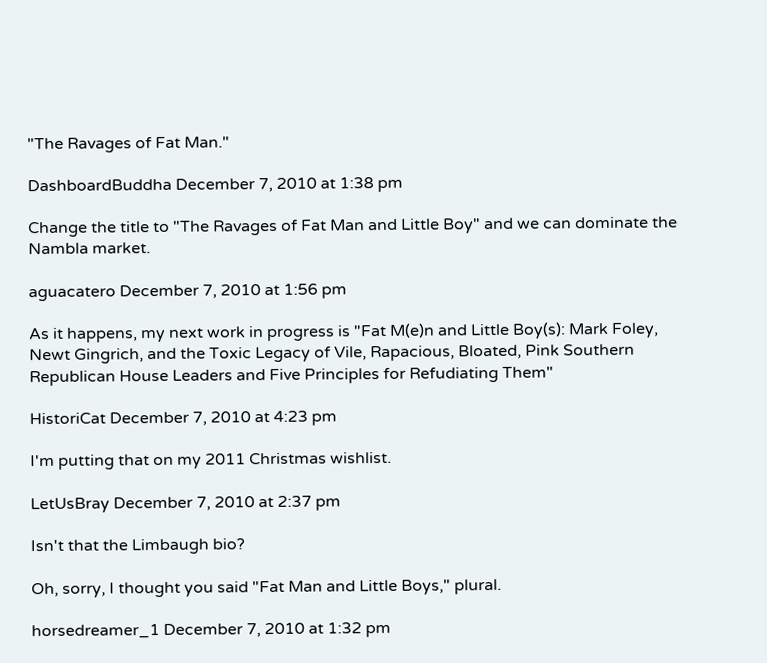"The Ravages of Fat Man."

DashboardBuddha December 7, 2010 at 1:38 pm

Change the title to "The Ravages of Fat Man and Little Boy" and we can dominate the Nambla market.

aguacatero December 7, 2010 at 1:56 pm

As it happens, my next work in progress is "Fat M(e)n and Little Boy(s): Mark Foley, Newt Gingrich, and the Toxic Legacy of Vile, Rapacious, Bloated, Pink Southern Republican House Leaders and Five Principles for Refudiating Them"

HistoriCat December 7, 2010 at 4:23 pm

I'm putting that on my 2011 Christmas wishlist.

LetUsBray December 7, 2010 at 2:37 pm

Isn't that the Limbaugh bio?

Oh, sorry, I thought you said "Fat Man and Little Boys," plural.

horsedreamer_1 December 7, 2010 at 1:32 pm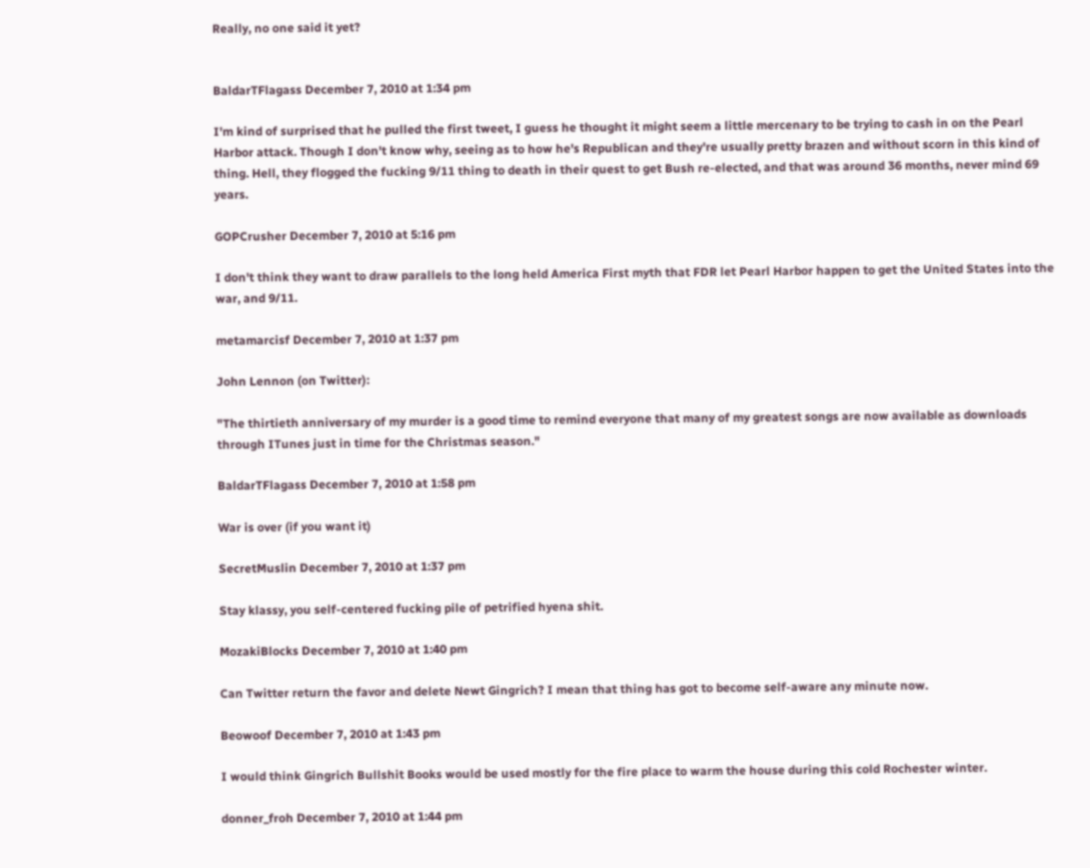Really, no one said it yet?


BaldarTFlagass December 7, 2010 at 1:34 pm

I'm kind of surprised that he pulled the first tweet, I guess he thought it might seem a little mercenary to be trying to cash in on the Pearl Harbor attack. Though I don't know why, seeing as to how he's Republican and they're usually pretty brazen and without scorn in this kind of thing. Hell, they flogged the fucking 9/11 thing to death in their quest to get Bush re-elected, and that was around 36 months, never mind 69 years.

GOPCrusher December 7, 2010 at 5:16 pm

I don't think they want to draw parallels to the long held America First myth that FDR let Pearl Harbor happen to get the United States into the war, and 9/11.

metamarcisf December 7, 2010 at 1:37 pm

John Lennon (on Twitter):

"The thirtieth anniversary of my murder is a good time to remind everyone that many of my greatest songs are now available as downloads through ITunes just in time for the Christmas season."

BaldarTFlagass December 7, 2010 at 1:58 pm

War is over (if you want it)

SecretMuslin December 7, 2010 at 1:37 pm

Stay klassy, you self-centered fucking pile of petrified hyena shit.

MozakiBlocks December 7, 2010 at 1:40 pm

Can Twitter return the favor and delete Newt Gingrich? I mean that thing has got to become self-aware any minute now.

Beowoof December 7, 2010 at 1:43 pm

I would think Gingrich Bullshit Books would be used mostly for the fire place to warm the house during this cold Rochester winter.

donner_froh December 7, 2010 at 1:44 pm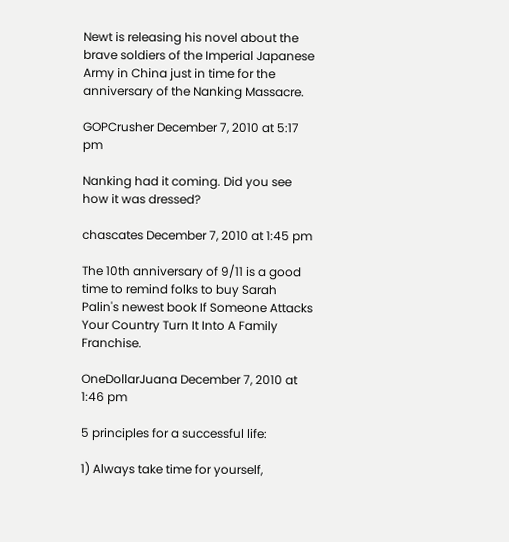Newt is releasing his novel about the brave soldiers of the Imperial Japanese Army in China just in time for the anniversary of the Nanking Massacre.

GOPCrusher December 7, 2010 at 5:17 pm

Nanking had it coming. Did you see how it was dressed?

chascates December 7, 2010 at 1:45 pm

The 10th anniversary of 9/11 is a good time to remind folks to buy Sarah Palin's newest book If Someone Attacks Your Country Turn It Into A Family Franchise.

OneDollarJuana December 7, 2010 at 1:46 pm

5 principles for a successful life:

1) Always take time for yourself,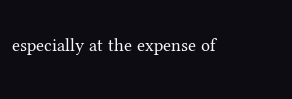especially at the expense of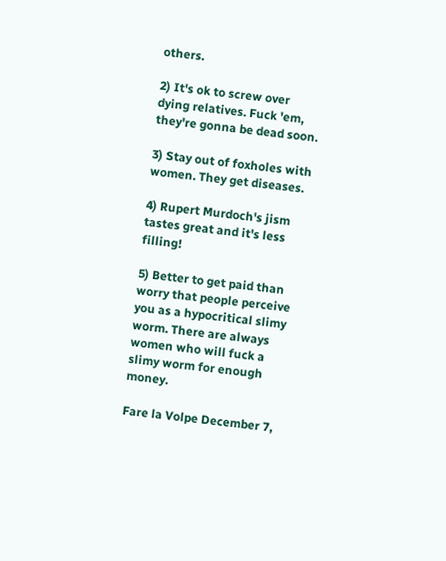others.

2) It's ok to screw over dying relatives. Fuck 'em, they're gonna be dead soon.

3) Stay out of foxholes with women. They get diseases.

4) Rupert Murdoch's jism tastes great and it's less filling!

5) Better to get paid than worry that people perceive you as a hypocritical slimy worm. There are always women who will fuck a slimy worm for enough money.

Fare la Volpe December 7,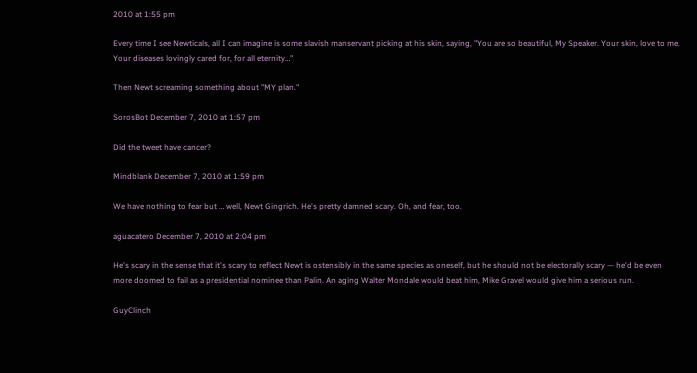2010 at 1:55 pm

Every time I see Newticals, all I can imagine is some slavish manservant picking at his skin, saying, "You are so beautiful, My Speaker. Your skin, love to me. Your diseases lovingly cared for, for all eternity…"

Then Newt screaming something about "MY plan."

SorosBot December 7, 2010 at 1:57 pm

Did the tweet have cancer?

Mindblank December 7, 2010 at 1:59 pm

We have nothing to fear but … well, Newt Gingrich. He's pretty damned scary. Oh, and fear, too.

aguacatero December 7, 2010 at 2:04 pm

He's scary in the sense that it's scary to reflect Newt is ostensibly in the same species as oneself, but he should not be electorally scary — he'd be even more doomed to fail as a presidential nominee than Palin. An aging Walter Mondale would beat him, Mike Gravel would give him a serious run.

GuyClinch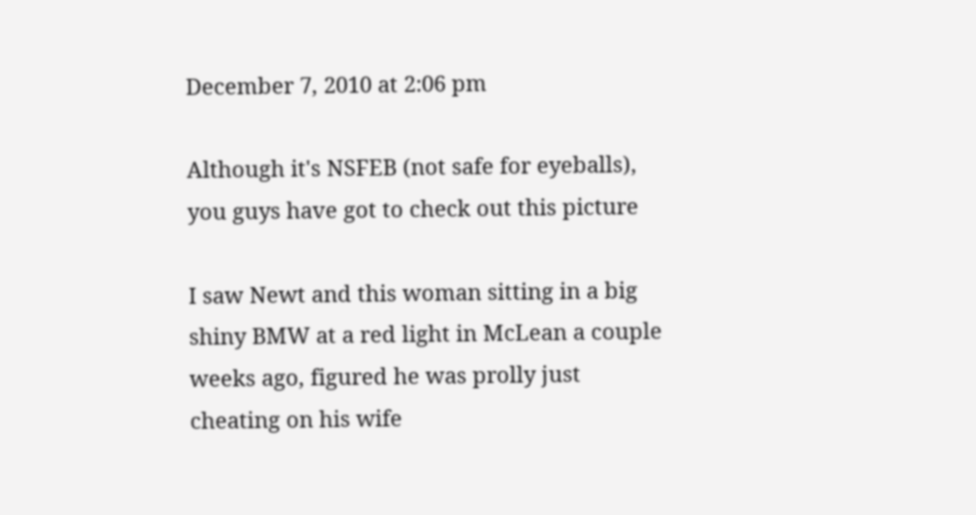December 7, 2010 at 2:06 pm

Although it's NSFEB (not safe for eyeballs), you guys have got to check out this picture

I saw Newt and this woman sitting in a big shiny BMW at a red light in McLean a couple weeks ago, figured he was prolly just cheating on his wife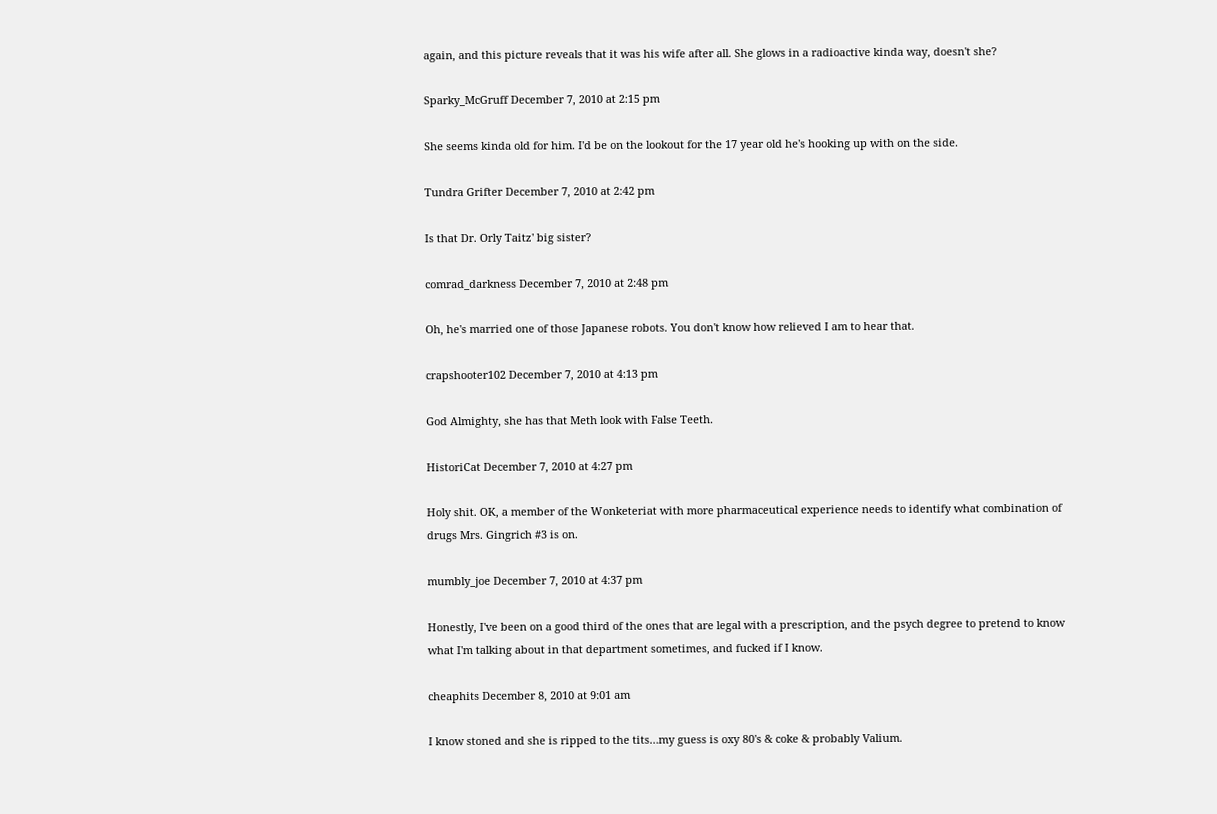again, and this picture reveals that it was his wife after all. She glows in a radioactive kinda way, doesn't she?

Sparky_McGruff December 7, 2010 at 2:15 pm

She seems kinda old for him. I'd be on the lookout for the 17 year old he's hooking up with on the side.

Tundra Grifter December 7, 2010 at 2:42 pm

Is that Dr. Orly Taitz' big sister?

comrad_darkness December 7, 2010 at 2:48 pm

Oh, he's married one of those Japanese robots. You don't know how relieved I am to hear that.

crapshooter102 December 7, 2010 at 4:13 pm

God Almighty, she has that Meth look with False Teeth.

HistoriCat December 7, 2010 at 4:27 pm

Holy shit. OK, a member of the Wonketeriat with more pharmaceutical experience needs to identify what combination of drugs Mrs. Gingrich #3 is on.

mumbly_joe December 7, 2010 at 4:37 pm

Honestly, I've been on a good third of the ones that are legal with a prescription, and the psych degree to pretend to know what I'm talking about in that department sometimes, and fucked if I know.

cheaphits December 8, 2010 at 9:01 am

I know stoned and she is ripped to the tits…my guess is oxy 80's & coke & probably Valium.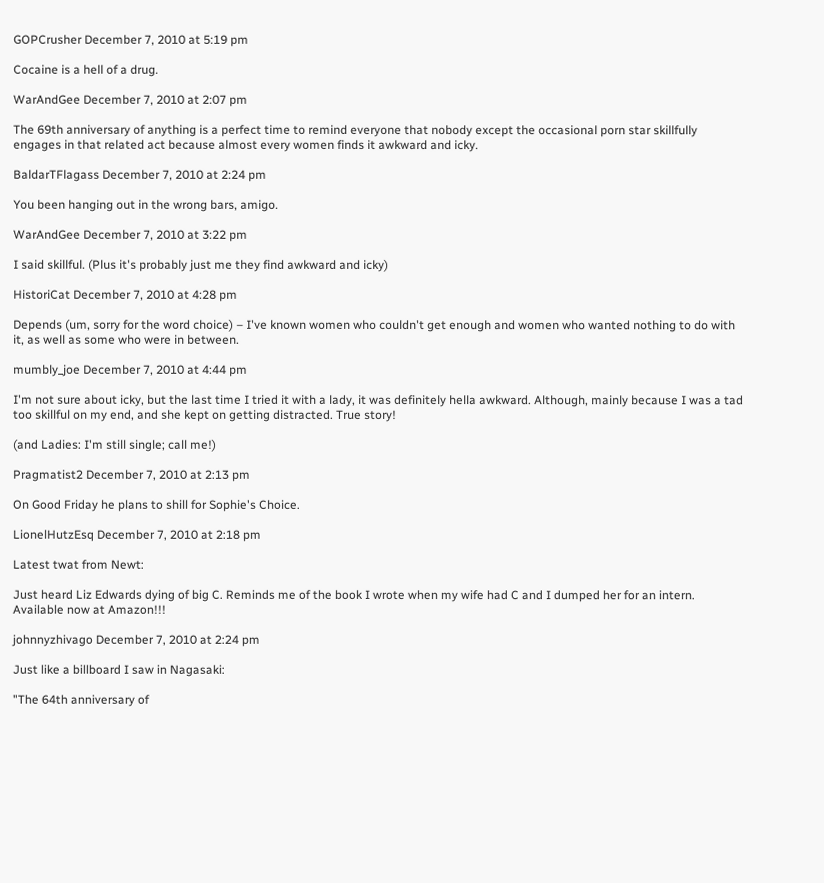GOPCrusher December 7, 2010 at 5:19 pm

Cocaine is a hell of a drug.

WarAndGee December 7, 2010 at 2:07 pm

The 69th anniversary of anything is a perfect time to remind everyone that nobody except the occasional porn star skillfully engages in that related act because almost every women finds it awkward and icky.

BaldarTFlagass December 7, 2010 at 2:24 pm

You been hanging out in the wrong bars, amigo.

WarAndGee December 7, 2010 at 3:22 pm

I said skillful. (Plus it's probably just me they find awkward and icky)

HistoriCat December 7, 2010 at 4:28 pm

Depends (um, sorry for the word choice) – I've known women who couldn't get enough and women who wanted nothing to do with it, as well as some who were in between.

mumbly_joe December 7, 2010 at 4:44 pm

I'm not sure about icky, but the last time I tried it with a lady, it was definitely hella awkward. Although, mainly because I was a tad too skillful on my end, and she kept on getting distracted. True story!

(and Ladies: I'm still single; call me!)

Pragmatist2 December 7, 2010 at 2:13 pm

On Good Friday he plans to shill for Sophie's Choice.

LionelHutzEsq December 7, 2010 at 2:18 pm

Latest twat from Newt:

Just heard Liz Edwards dying of big C. Reminds me of the book I wrote when my wife had C and I dumped her for an intern. Available now at Amazon!!!

johnnyzhivago December 7, 2010 at 2:24 pm

Just like a billboard I saw in Nagasaki:

"The 64th anniversary of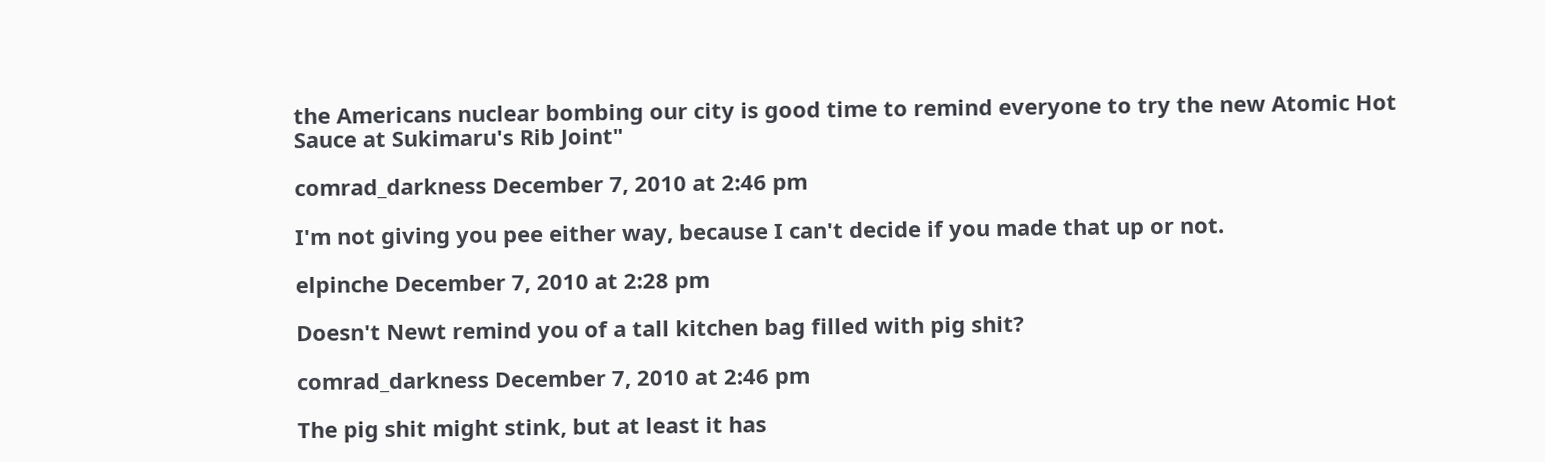the Americans nuclear bombing our city is good time to remind everyone to try the new Atomic Hot Sauce at Sukimaru's Rib Joint"

comrad_darkness December 7, 2010 at 2:46 pm

I'm not giving you pee either way, because I can't decide if you made that up or not.

elpinche December 7, 2010 at 2:28 pm

Doesn't Newt remind you of a tall kitchen bag filled with pig shit?

comrad_darkness December 7, 2010 at 2:46 pm

The pig shit might stink, but at least it has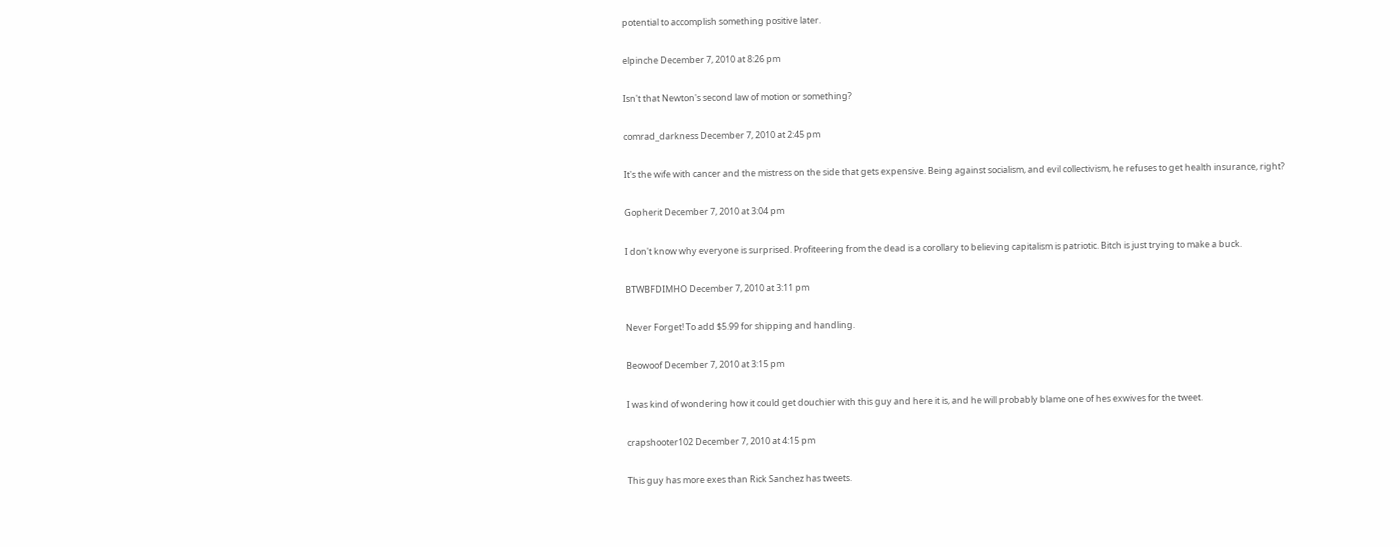potential to accomplish something positive later.

elpinche December 7, 2010 at 8:26 pm

Isn't that Newton's second law of motion or something?

comrad_darkness December 7, 2010 at 2:45 pm

It's the wife with cancer and the mistress on the side that gets expensive. Being against socialism, and evil collectivism, he refuses to get health insurance, right?

Gopherit December 7, 2010 at 3:04 pm

I don't know why everyone is surprised. Profiteering from the dead is a corollary to believing capitalism is patriotic. Bitch is just trying to make a buck.

BTWBFDIMHO December 7, 2010 at 3:11 pm

Never Forget! To add $5.99 for shipping and handling.

Beowoof December 7, 2010 at 3:15 pm

I was kind of wondering how it could get douchier with this guy and here it is, and he will probably blame one of hes exwives for the tweet.

crapshooter102 December 7, 2010 at 4:15 pm

This guy has more exes than Rick Sanchez has tweets.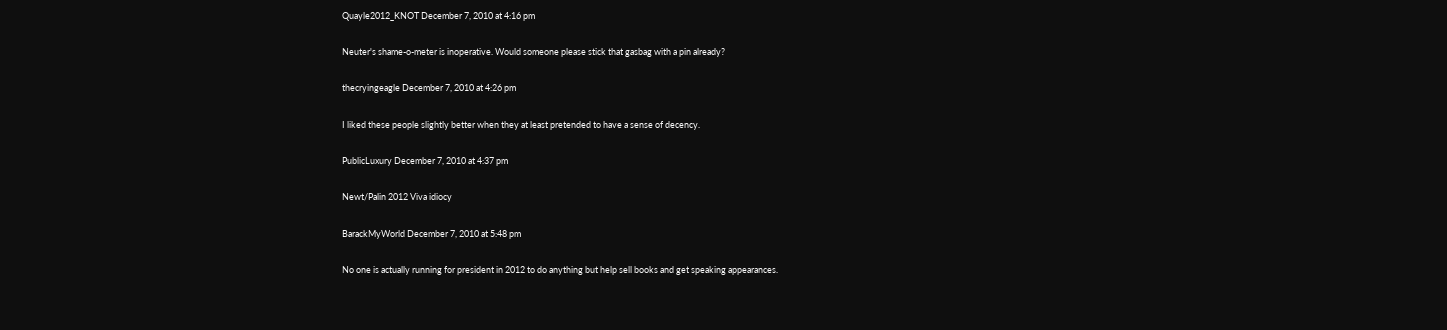Quayle2012_KNOT December 7, 2010 at 4:16 pm

Neuter's shame-o-meter is inoperative. Would someone please stick that gasbag with a pin already?

thecryingeagle December 7, 2010 at 4:26 pm

I liked these people slightly better when they at least pretended to have a sense of decency.

PublicLuxury December 7, 2010 at 4:37 pm

Newt/Palin 2012 Viva idiocy

BarackMyWorld December 7, 2010 at 5:48 pm

No one is actually running for president in 2012 to do anything but help sell books and get speaking appearances.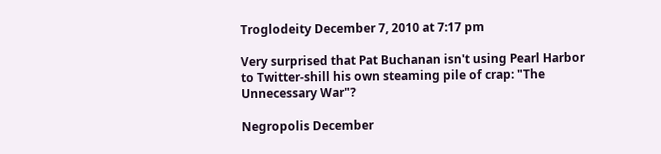Troglodeity December 7, 2010 at 7:17 pm

Very surprised that Pat Buchanan isn't using Pearl Harbor to Twitter-shill his own steaming pile of crap: "The Unnecessary War"?

Negropolis December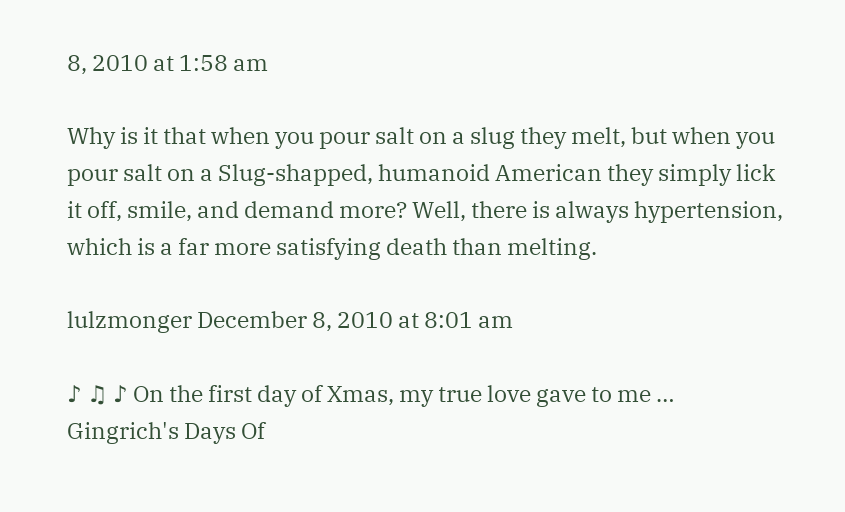8, 2010 at 1:58 am

Why is it that when you pour salt on a slug they melt, but when you pour salt on a Slug-shapped, humanoid American they simply lick it off, smile, and demand more? Well, there is always hypertension, which is a far more satisfying death than melting.

lulzmonger December 8, 2010 at 8:01 am

♪ ♫ ♪ On the first day of Xmas, my true love gave to me … Gingrich's Days Of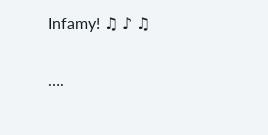Infamy! ♫ ♪ ♫

….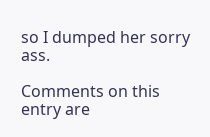so I dumped her sorry ass.

Comments on this entry are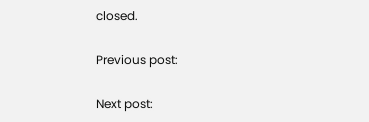closed.

Previous post:

Next post: